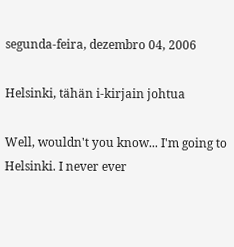segunda-feira, dezembro 04, 2006

Helsinki, tähän i-kirjain johtua

Well, wouldn't you know... I'm going to Helsinki. I never ever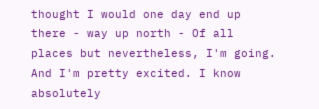thought I would one day end up there - way up north - Of all places but nevertheless, I'm going. And I'm pretty excited. I know absolutely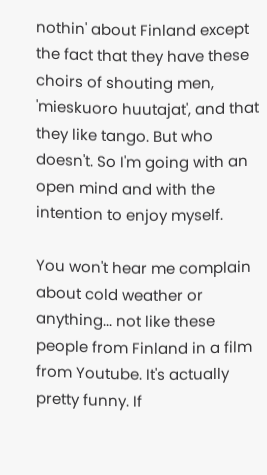nothin' about Finland except the fact that they have these choirs of shouting men, 'mieskuoro huutajat', and that they like tango. But who doesn't. So I'm going with an open mind and with the intention to enjoy myself.

You won't hear me complain about cold weather or anything... not like these people from Finland in a film from Youtube. It's actually pretty funny. If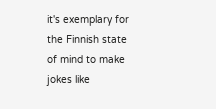it's exemplary for the Finnish state of mind to make jokes like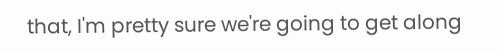that, I'm pretty sure we're going to get along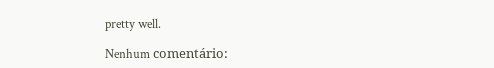pretty well.

Nenhum comentário: